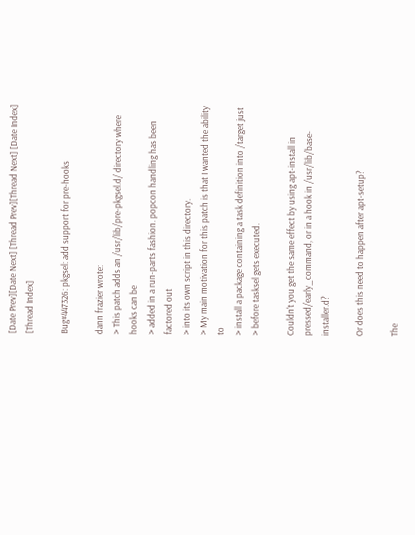[Date Prev][Date Next] [Thread Prev][Thread Next] [Date Index] [Thread Index]

Bug#447326: pkgsel: add support for pre-hooks

dann frazier wrote:
> This patch adds an /usr/lib/pre-pkgsel.d/ directory where hooks can be
> added in a run-parts fashion. popcon handling has been factored out
> into its own script in this directory.
> My main motivation for this patch is that I wanted the ability to
> install a package containing a task definition into /target just
> before tasksel gets executed.

Couldn't you get the same effect by using apt-install in
pressed/early_command, or in a hook in /usr/lib/base-installer.d?

Or does this need to happen after apt-setup?

The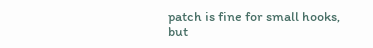patch is fine for small hooks, but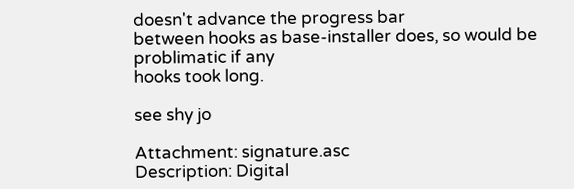doesn't advance the progress bar
between hooks as base-installer does, so would be problimatic if any
hooks took long.

see shy jo

Attachment: signature.asc
Description: Digital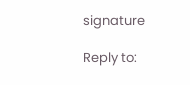signature

Reply to: